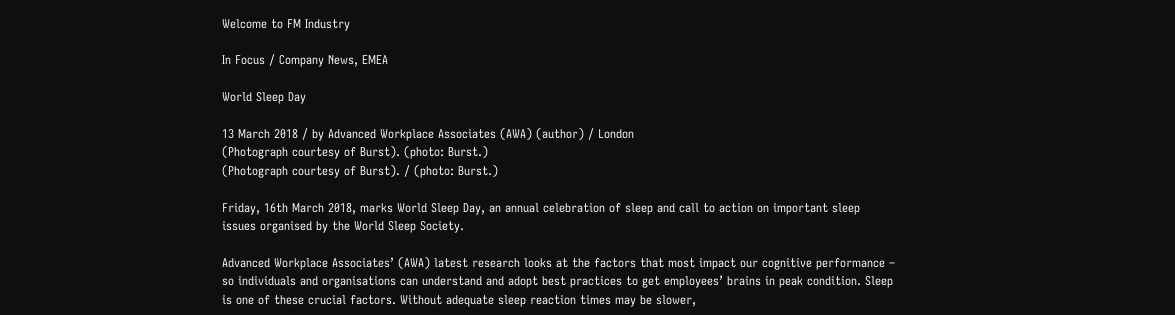Welcome to FM Industry

In Focus / Company News, EMEA

World Sleep Day

13 March 2018 / by Advanced Workplace Associates (AWA) (author) / London
(Photograph courtesy of Burst). (photo: Burst.)
(Photograph courtesy of Burst). / (photo: Burst.)

Friday, 16th March 2018, marks World Sleep Day, an annual celebration of sleep and call to action on important sleep issues organised by the World Sleep Society.

Advanced Workplace Associates’ (AWA) latest research looks at the factors that most impact our cognitive performance – so individuals and organisations can understand and adopt best practices to get employees’ brains in peak condition. Sleep is one of these crucial factors. Without adequate sleep reaction times may be slower,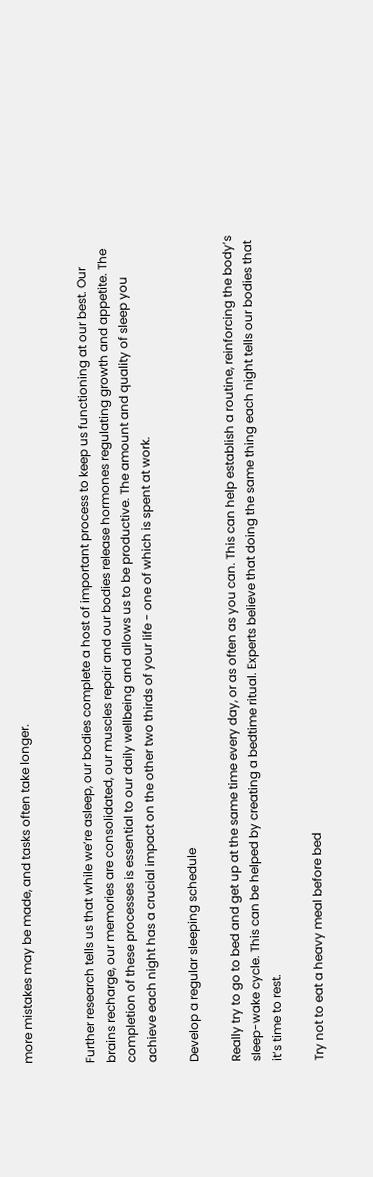more mistakes may be made, and tasks often take longer.


Further research tells us that while we’re asleep, our bodies complete a host of important process to keep us functioning at our best. Our brains recharge, our memories are consolidated, our muscles repair and our bodies release hormones regulating growth and appetite. The completion of these processes is essential to our daily wellbeing and allows us to be productive. The amount and quality of sleep you achieve each night has a crucial impact on the other two thirds of your life - one of which is spent at work.

Develop a regular sleeping schedule

Really try to go to bed and get up at the same time every day, or as often as you can. This can help establish a routine, reinforcing the body’s sleep-wake cycle. This can be helped by creating a bedtime ritual. Experts believe that doing the same thing each night tells our bodies that it’s time to rest.

Try not to eat a heavy meal before bed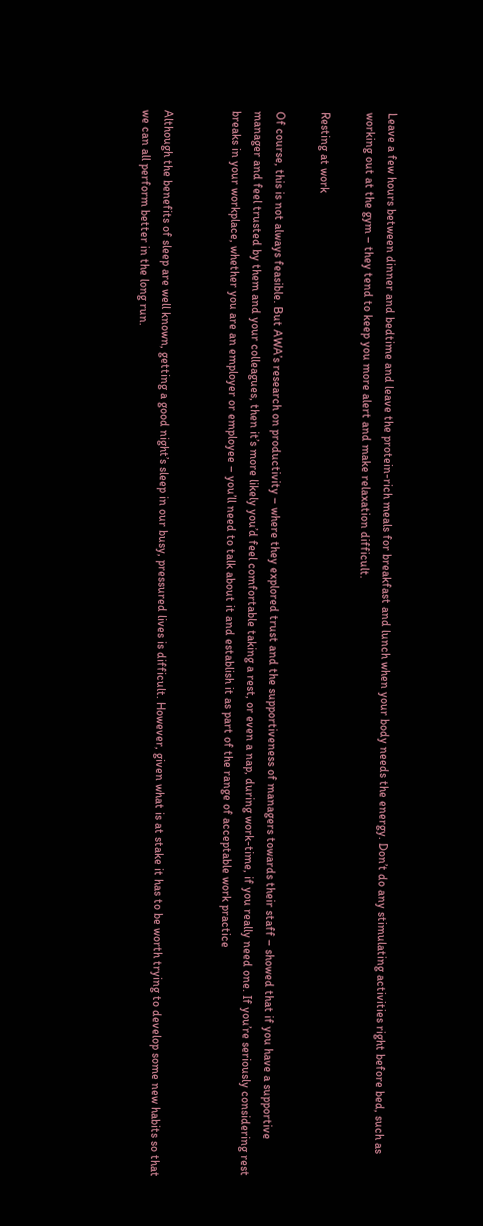Leave a few hours between dinner and bedtime and leave the protein-rich meals for breakfast and lunch when your body needs the energy. Don’t do any stimulating activities right before bed, such as working out at the gym – they tend to keep you more alert and make relaxation difficult.

Resting at work

Of course, this is not always feasible. But AWA’s research on productivity – where they explored trust and the supportiveness of managers towards their staff – showed that if you have a supportive manager and feel trusted by them and your colleagues, then it’s more likely you’d feel comfortable taking a rest, or even a nap, during work-time, if you really need one. If you’re seriously considering rest breaks in your workplace, whether you are an employer or employee – you’ll need to talk about it and establish it as part of the range of acceptable work practice


Although the benefits of sleep are well known, getting a good night’s sleep in our busy, pressured lives is difficult. However, given what is at stake it has to be worth trying to develop some new habits so that we can all perform better in the long run.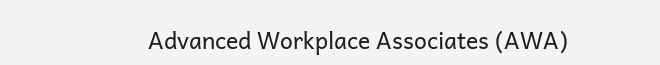Advanced Workplace Associates (AWA)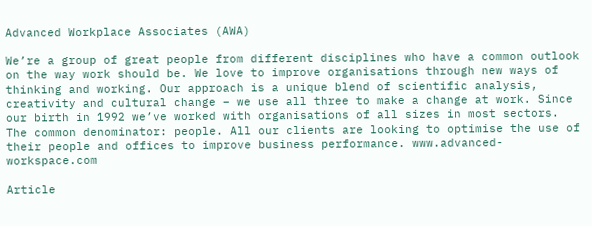Advanced Workplace Associates (AWA)

We’re a group of great people from different disciplines who have a common outlook on the way work should be. We love to improve organisations through new ways of thinking and working. Our approach is a unique blend of scientific analysis, creativity and cultural change – we use all three to make a change at work. Since our birth in 1992 we’ve worked with organisations of all sizes in most sectors. The common denominator: people. All our clients are looking to optimise the use of their people and offices to improve business performance. www.advanced-workspace.com

Article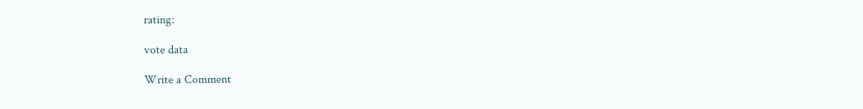rating:

vote data

Write a Comment